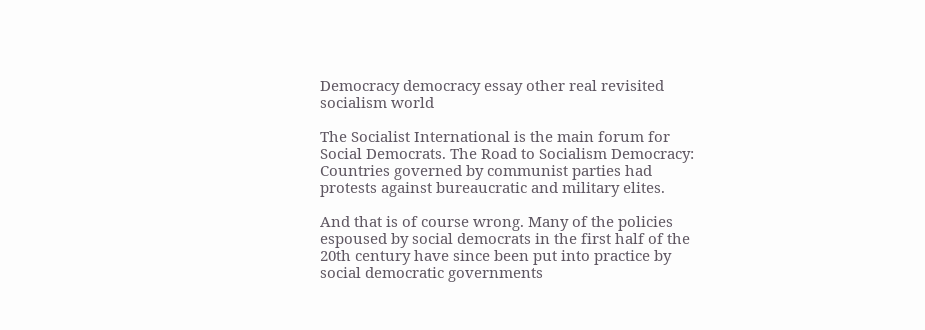Democracy democracy essay other real revisited socialism world

The Socialist International is the main forum for Social Democrats. The Road to Socialism Democracy: Countries governed by communist parties had protests against bureaucratic and military elites.

And that is of course wrong. Many of the policies espoused by social democrats in the first half of the 20th century have since been put into practice by social democratic governments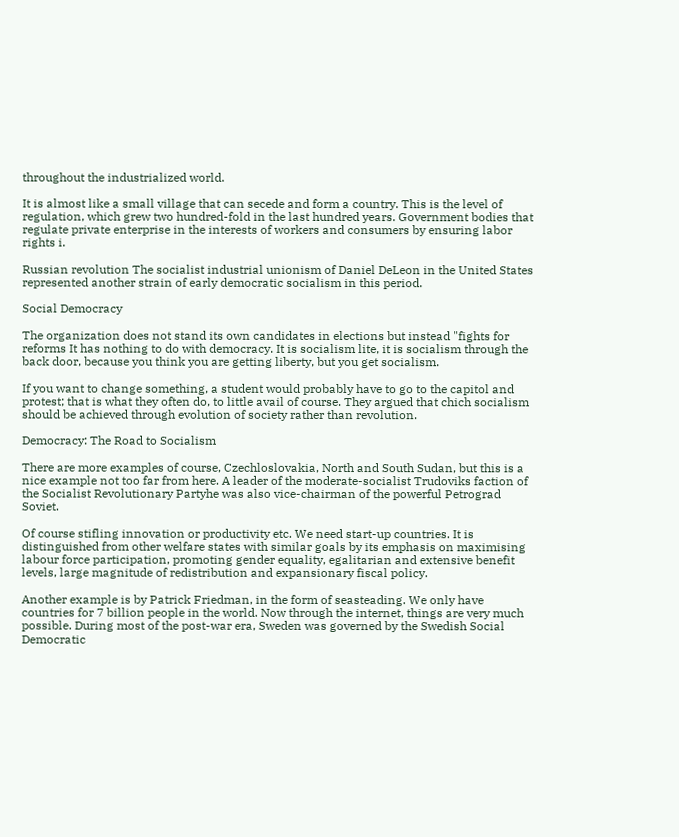throughout the industrialized world.

It is almost like a small village that can secede and form a country. This is the level of regulation, which grew two hundred-fold in the last hundred years. Government bodies that regulate private enterprise in the interests of workers and consumers by ensuring labor rights i.

Russian revolution The socialist industrial unionism of Daniel DeLeon in the United States represented another strain of early democratic socialism in this period.

Social Democracy

The organization does not stand its own candidates in elections but instead "fights for reforms It has nothing to do with democracy. It is socialism lite, it is socialism through the back door, because you think you are getting liberty, but you get socialism.

If you want to change something, a student would probably have to go to the capitol and protest; that is what they often do, to little avail of course. They argued that chich socialism should be achieved through evolution of society rather than revolution.

Democracy: The Road to Socialism

There are more examples of course, Czechloslovakia, North and South Sudan, but this is a nice example not too far from here. A leader of the moderate-socialist Trudoviks faction of the Socialist Revolutionary Partyhe was also vice-chairman of the powerful Petrograd Soviet.

Of course stifling innovation or productivity etc. We need start-up countries. It is distinguished from other welfare states with similar goals by its emphasis on maximising labour force participation, promoting gender equality, egalitarian and extensive benefit levels, large magnitude of redistribution and expansionary fiscal policy.

Another example is by Patrick Friedman, in the form of seasteading. We only have countries for 7 billion people in the world. Now through the internet, things are very much possible. During most of the post-war era, Sweden was governed by the Swedish Social Democratic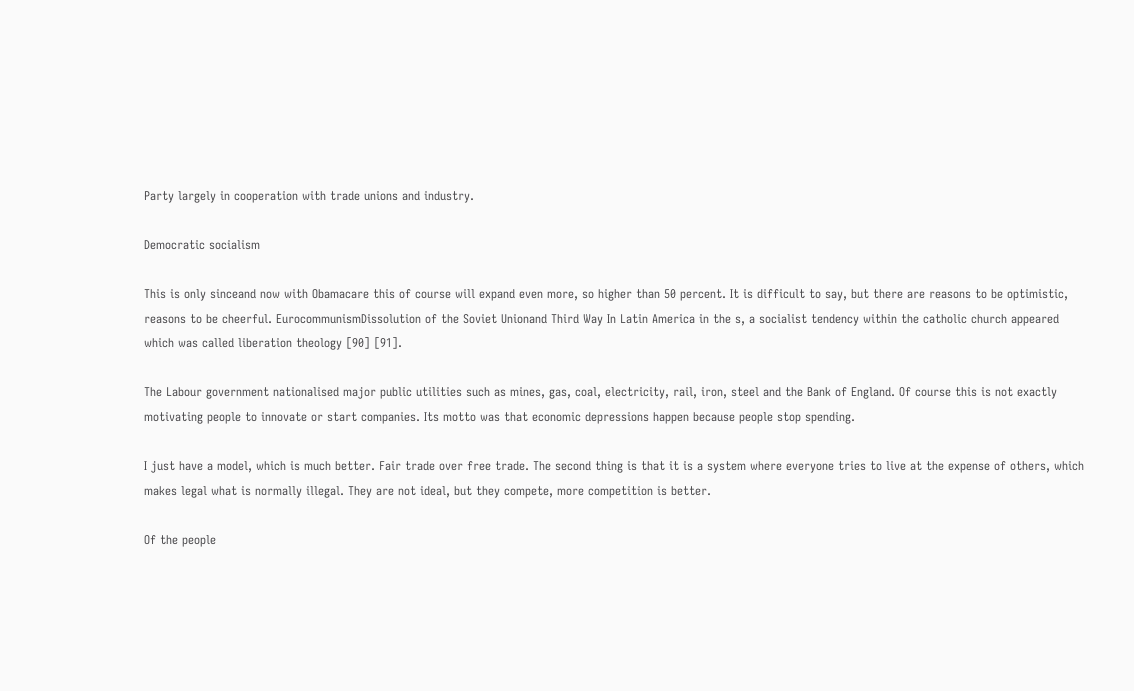Party largely in cooperation with trade unions and industry.

Democratic socialism

This is only sinceand now with Obamacare this of course will expand even more, so higher than 50 percent. It is difficult to say, but there are reasons to be optimistic, reasons to be cheerful. EurocommunismDissolution of the Soviet Unionand Third Way In Latin America in the s, a socialist tendency within the catholic church appeared which was called liberation theology [90] [91].

The Labour government nationalised major public utilities such as mines, gas, coal, electricity, rail, iron, steel and the Bank of England. Of course this is not exactly motivating people to innovate or start companies. Its motto was that economic depressions happen because people stop spending.

I just have a model, which is much better. Fair trade over free trade. The second thing is that it is a system where everyone tries to live at the expense of others, which makes legal what is normally illegal. They are not ideal, but they compete, more competition is better.

Of the people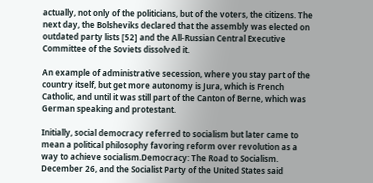actually, not only of the politicians, but of the voters, the citizens. The next day, the Bolsheviks declared that the assembly was elected on outdated party lists [52] and the All-Russian Central Executive Committee of the Soviets dissolved it.

An example of administrative secession, where you stay part of the country itself, but get more autonomy is Jura, which is French Catholic, and until it was still part of the Canton of Berne, which was German speaking and protestant.

Initially, social democracy referred to socialism but later came to mean a political philosophy favoring reform over revolution as a way to achieve socialism.Democracy: The Road to Socialism. December 26, and the Socialist Party of the United States said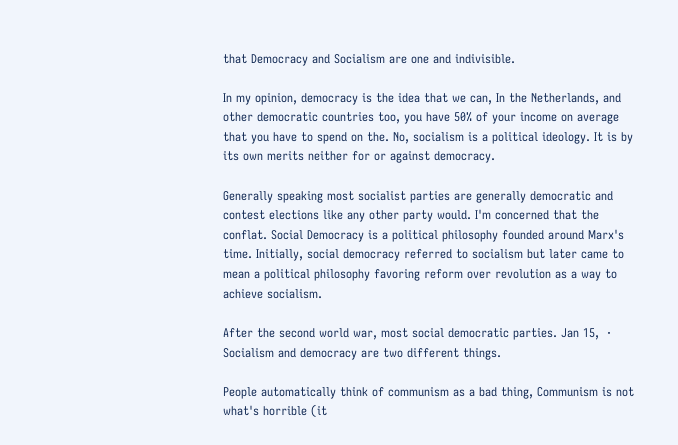that Democracy and Socialism are one and indivisible.

In my opinion, democracy is the idea that we can, In the Netherlands, and other democratic countries too, you have 50% of your income on average that you have to spend on the. No, socialism is a political ideology. It is by its own merits neither for or against democracy.

Generally speaking most socialist parties are generally democratic and contest elections like any other party would. I'm concerned that the conflat. Social Democracy is a political philosophy founded around Marx's time. Initially, social democracy referred to socialism but later came to mean a political philosophy favoring reform over revolution as a way to achieve socialism.

After the second world war, most social democratic parties. Jan 15,  · Socialism and democracy are two different things.

People automatically think of communism as a bad thing, Communism is not what's horrible (it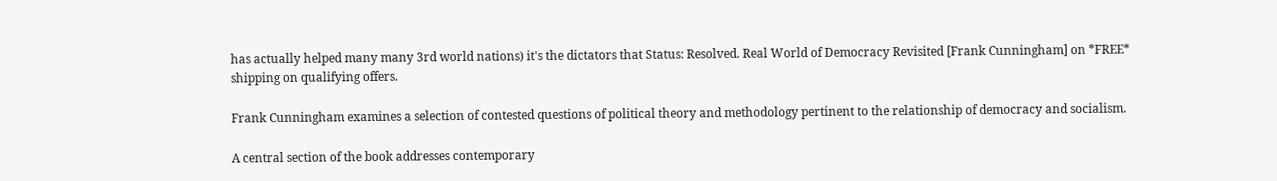has actually helped many many 3rd world nations) it's the dictators that Status: Resolved. Real World of Democracy Revisited [Frank Cunningham] on *FREE* shipping on qualifying offers.

Frank Cunningham examines a selection of contested questions of political theory and methodology pertinent to the relationship of democracy and socialism.

A central section of the book addresses contemporary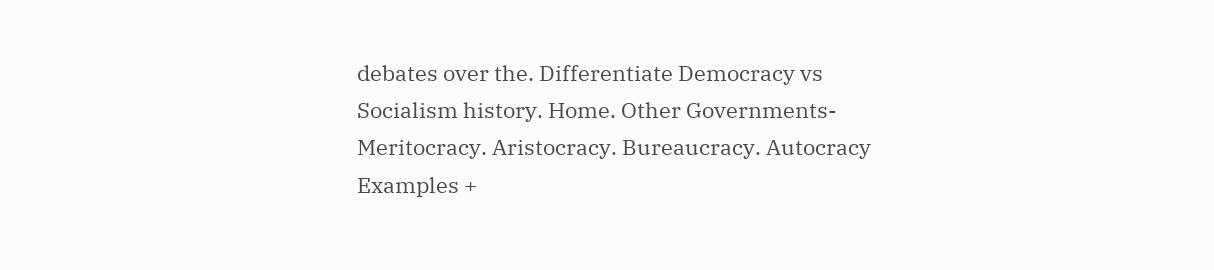debates over the. Differentiate Democracy vs Socialism history. Home. Other Governments-Meritocracy. Aristocracy. Bureaucracy. Autocracy Examples +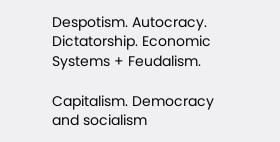Despotism. Autocracy. Dictatorship. Economic Systems + Feudalism.

Capitalism. Democracy and socialism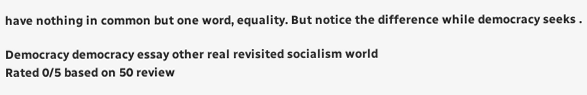have nothing in common but one word, equality. But notice the difference while democracy seeks .

Democracy democracy essay other real revisited socialism world
Rated 0/5 based on 50 review